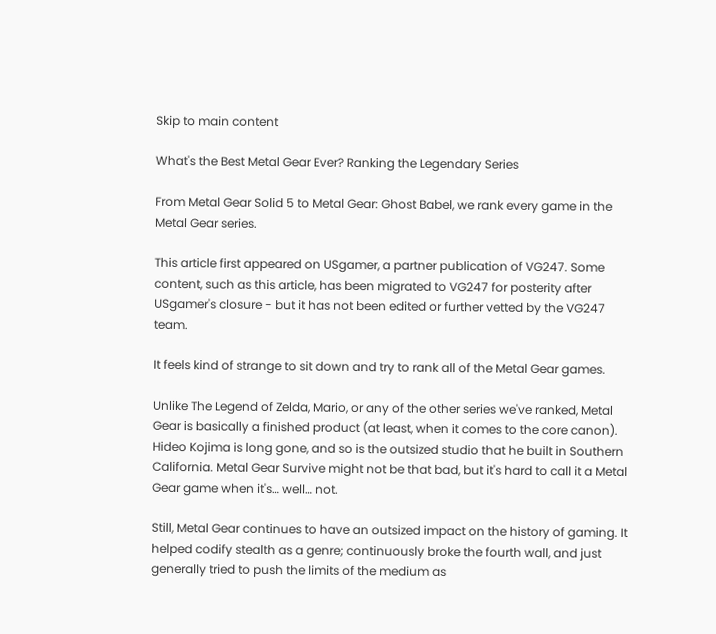Skip to main content

What's the Best Metal Gear Ever? Ranking the Legendary Series

From Metal Gear Solid 5 to Metal Gear: Ghost Babel, we rank every game in the Metal Gear series.

This article first appeared on USgamer, a partner publication of VG247. Some content, such as this article, has been migrated to VG247 for posterity after USgamer's closure - but it has not been edited or further vetted by the VG247 team.

It feels kind of strange to sit down and try to rank all of the Metal Gear games.

Unlike The Legend of Zelda, Mario, or any of the other series we've ranked, Metal Gear is basically a finished product (at least, when it comes to the core canon). Hideo Kojima is long gone, and so is the outsized studio that he built in Southern California. Metal Gear Survive might not be that bad, but it's hard to call it a Metal Gear game when it's… well… not.

Still, Metal Gear continues to have an outsized impact on the history of gaming. It helped codify stealth as a genre; continuously broke the fourth wall, and just generally tried to push the limits of the medium as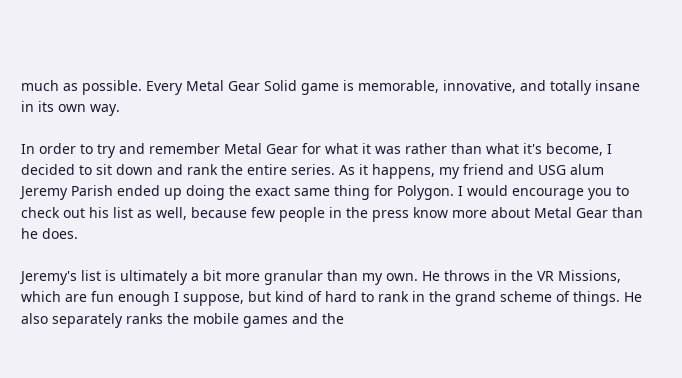much as possible. Every Metal Gear Solid game is memorable, innovative, and totally insane in its own way.

In order to try and remember Metal Gear for what it was rather than what it's become, I decided to sit down and rank the entire series. As it happens, my friend and USG alum Jeremy Parish ended up doing the exact same thing for Polygon. I would encourage you to check out his list as well, because few people in the press know more about Metal Gear than he does.

Jeremy's list is ultimately a bit more granular than my own. He throws in the VR Missions, which are fun enough I suppose, but kind of hard to rank in the grand scheme of things. He also separately ranks the mobile games and the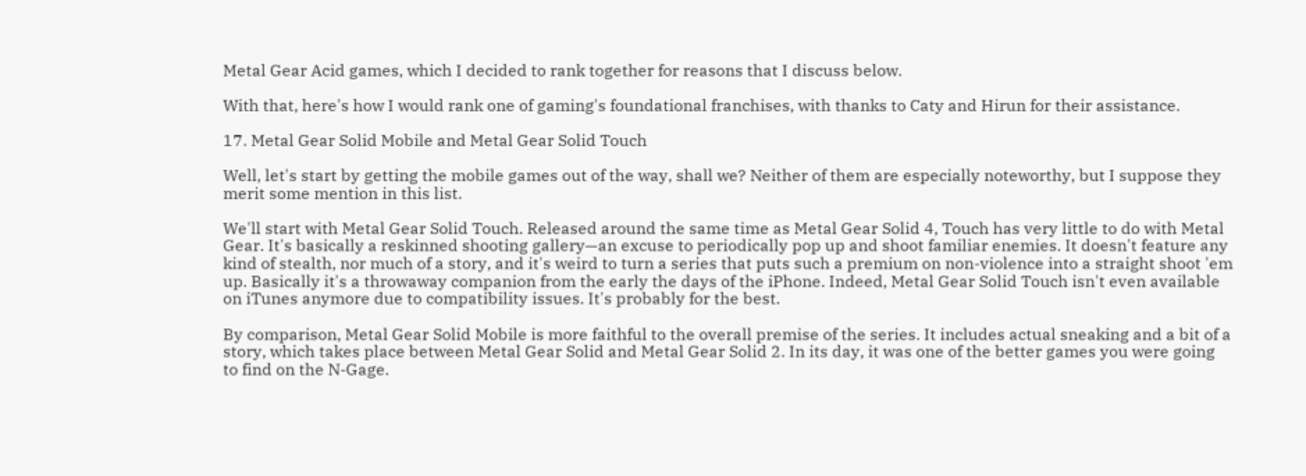Metal Gear Acid games, which I decided to rank together for reasons that I discuss below.

With that, here's how I would rank one of gaming's foundational franchises, with thanks to Caty and Hirun for their assistance.

17. Metal Gear Solid Mobile and Metal Gear Solid Touch

Well, let's start by getting the mobile games out of the way, shall we? Neither of them are especially noteworthy, but I suppose they merit some mention in this list.

We'll start with Metal Gear Solid Touch. Released around the same time as Metal Gear Solid 4, Touch has very little to do with Metal Gear. It's basically a reskinned shooting gallery—an excuse to periodically pop up and shoot familiar enemies. It doesn't feature any kind of stealth, nor much of a story, and it's weird to turn a series that puts such a premium on non-violence into a straight shoot 'em up. Basically it's a throwaway companion from the early the days of the iPhone. Indeed, Metal Gear Solid Touch isn't even available on iTunes anymore due to compatibility issues. It's probably for the best.

By comparison, Metal Gear Solid Mobile is more faithful to the overall premise of the series. It includes actual sneaking and a bit of a story, which takes place between Metal Gear Solid and Metal Gear Solid 2. In its day, it was one of the better games you were going to find on the N-Gage.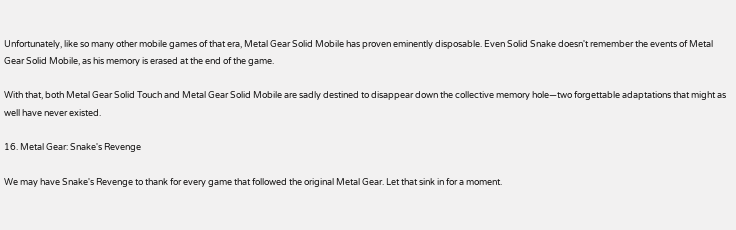Unfortunately, like so many other mobile games of that era, Metal Gear Solid Mobile has proven eminently disposable. Even Solid Snake doesn't remember the events of Metal Gear Solid Mobile, as his memory is erased at the end of the game.

With that, both Metal Gear Solid Touch and Metal Gear Solid Mobile are sadly destined to disappear down the collective memory hole—two forgettable adaptations that might as well have never existed.

16. Metal Gear: Snake's Revenge

We may have Snake's Revenge to thank for every game that followed the original Metal Gear. Let that sink in for a moment.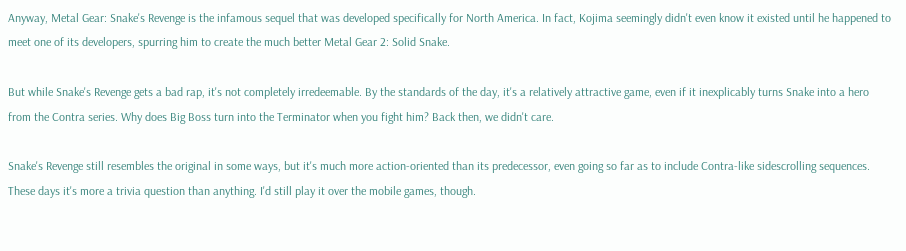Anyway, Metal Gear: Snake's Revenge is the infamous sequel that was developed specifically for North America. In fact, Kojima seemingly didn't even know it existed until he happened to meet one of its developers, spurring him to create the much better Metal Gear 2: Solid Snake.

But while Snake's Revenge gets a bad rap, it's not completely irredeemable. By the standards of the day, it's a relatively attractive game, even if it inexplicably turns Snake into a hero from the Contra series. Why does Big Boss turn into the Terminator when you fight him? Back then, we didn't care.

Snake's Revenge still resembles the original in some ways, but it's much more action-oriented than its predecessor, even going so far as to include Contra-like sidescrolling sequences. These days it's more a trivia question than anything. I'd still play it over the mobile games, though.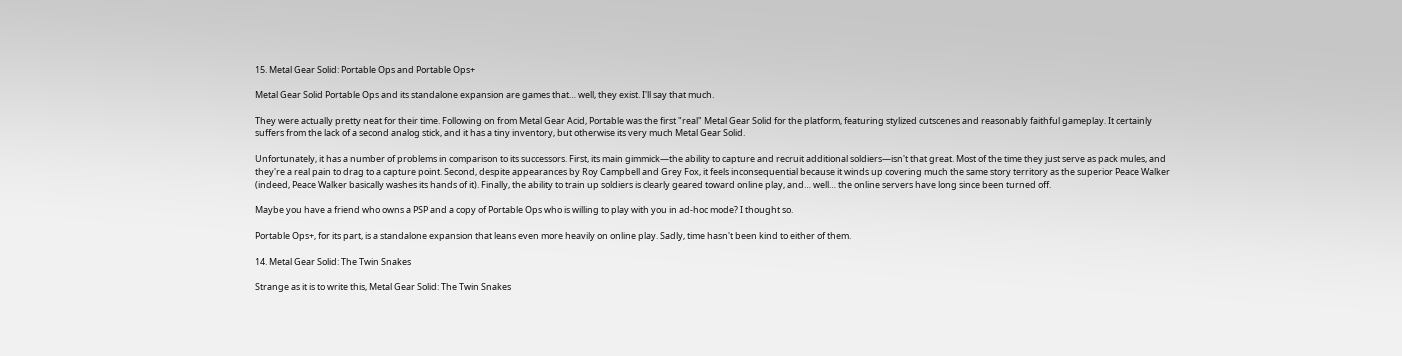15. Metal Gear Solid: Portable Ops and Portable Ops+

Metal Gear Solid Portable Ops and its standalone expansion are games that… well, they exist. I'll say that much.

They were actually pretty neat for their time. Following on from Metal Gear Acid, Portable was the first "real" Metal Gear Solid for the platform, featuring stylized cutscenes and reasonably faithful gameplay. It certainly suffers from the lack of a second analog stick, and it has a tiny inventory, but otherwise its very much Metal Gear Solid.

Unfortunately, it has a number of problems in comparison to its successors. First, its main gimmick—the ability to capture and recruit additional soldiers—isn't that great. Most of the time they just serve as pack mules, and they're a real pain to drag to a capture point. Second, despite appearances by Roy Campbell and Grey Fox, it feels inconsequential because it winds up covering much the same story territory as the superior Peace Walker (indeed, Peace Walker basically washes its hands of it). Finally, the ability to train up soldiers is clearly geared toward online play, and… well… the online servers have long since been turned off.

Maybe you have a friend who owns a PSP and a copy of Portable Ops who is willing to play with you in ad-hoc mode? I thought so.

Portable Ops+, for its part, is a standalone expansion that leans even more heavily on online play. Sadly, time hasn't been kind to either of them.

14. Metal Gear Solid: The Twin Snakes

Strange as it is to write this, Metal Gear Solid: The Twin Snakes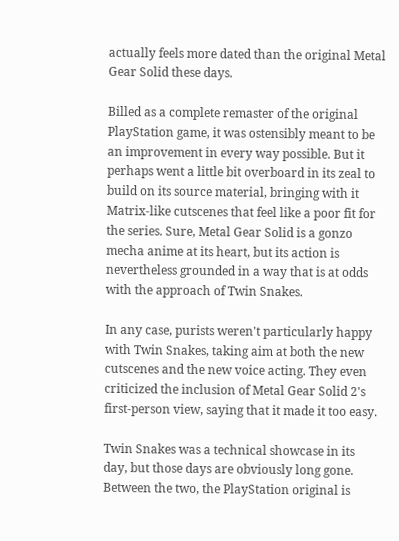actually feels more dated than the original Metal Gear Solid these days.

Billed as a complete remaster of the original PlayStation game, it was ostensibly meant to be an improvement in every way possible. But it perhaps went a little bit overboard in its zeal to build on its source material, bringing with it Matrix-like cutscenes that feel like a poor fit for the series. Sure, Metal Gear Solid is a gonzo mecha anime at its heart, but its action is nevertheless grounded in a way that is at odds with the approach of Twin Snakes.

In any case, purists weren't particularly happy with Twin Snakes, taking aim at both the new cutscenes and the new voice acting. They even criticized the inclusion of Metal Gear Solid 2's first-person view, saying that it made it too easy.

Twin Snakes was a technical showcase in its day, but those days are obviously long gone. Between the two, the PlayStation original is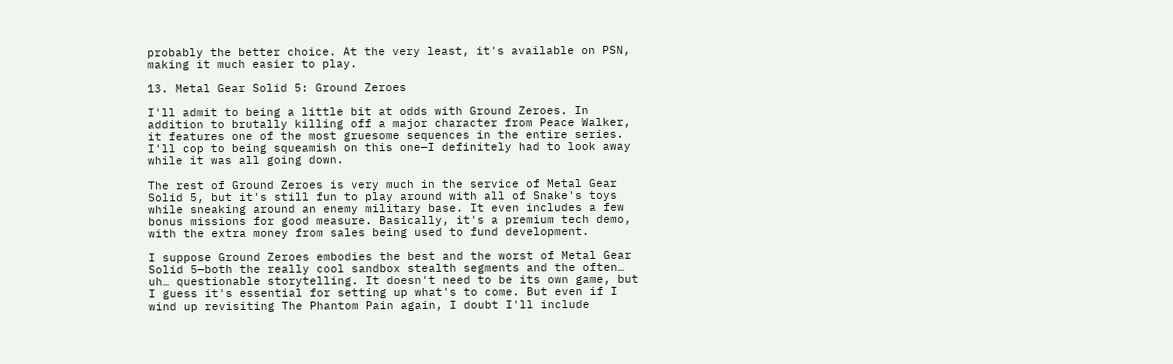probably the better choice. At the very least, it's available on PSN, making it much easier to play.

13. Metal Gear Solid 5: Ground Zeroes

I'll admit to being a little bit at odds with Ground Zeroes. In addition to brutally killing off a major character from Peace Walker, it features one of the most gruesome sequences in the entire series. I'll cop to being squeamish on this one—I definitely had to look away while it was all going down.

The rest of Ground Zeroes is very much in the service of Metal Gear Solid 5, but it's still fun to play around with all of Snake's toys while sneaking around an enemy military base. It even includes a few bonus missions for good measure. Basically, it's a premium tech demo, with the extra money from sales being used to fund development.

I suppose Ground Zeroes embodies the best and the worst of Metal Gear Solid 5—both the really cool sandbox stealth segments and the often… uh… questionable storytelling. It doesn't need to be its own game, but I guess it's essential for setting up what's to come. But even if I wind up revisiting The Phantom Pain again, I doubt I'll include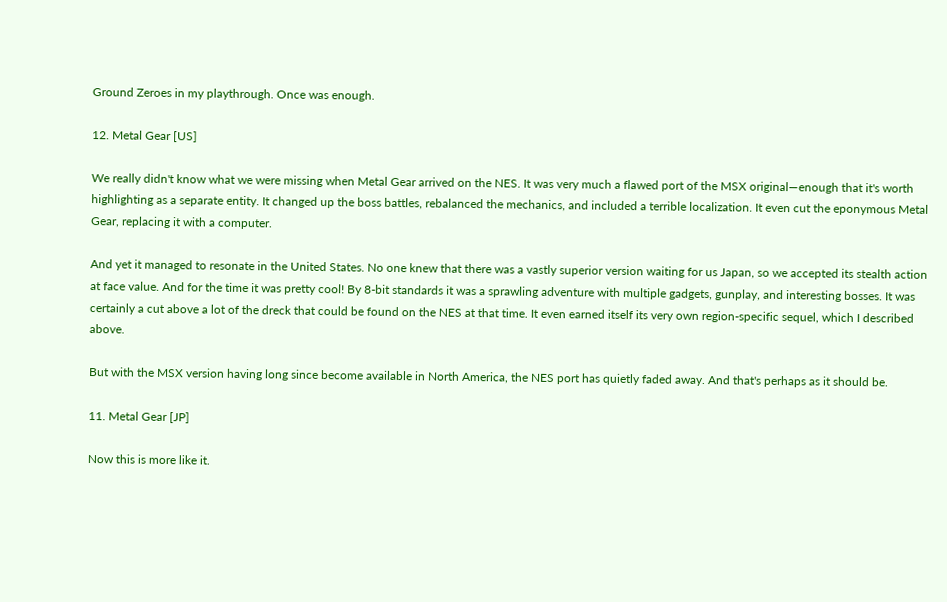Ground Zeroes in my playthrough. Once was enough.

12. Metal Gear [US]

We really didn't know what we were missing when Metal Gear arrived on the NES. It was very much a flawed port of the MSX original—enough that it's worth highlighting as a separate entity. It changed up the boss battles, rebalanced the mechanics, and included a terrible localization. It even cut the eponymous Metal Gear, replacing it with a computer.

And yet it managed to resonate in the United States. No one knew that there was a vastly superior version waiting for us Japan, so we accepted its stealth action at face value. And for the time it was pretty cool! By 8-bit standards it was a sprawling adventure with multiple gadgets, gunplay, and interesting bosses. It was certainly a cut above a lot of the dreck that could be found on the NES at that time. It even earned itself its very own region-specific sequel, which I described above.

But with the MSX version having long since become available in North America, the NES port has quietly faded away. And that's perhaps as it should be.

11. Metal Gear [JP]

Now this is more like it.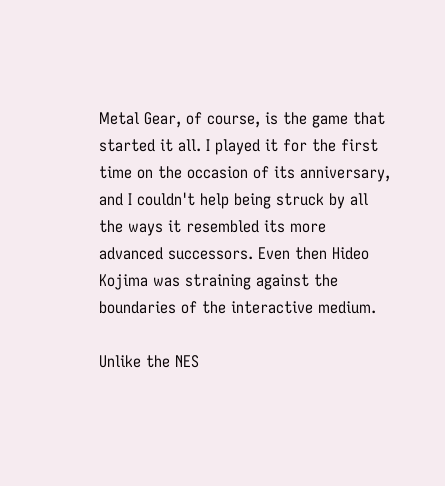Metal Gear, of course, is the game that started it all. I played it for the first time on the occasion of its anniversary, and I couldn't help being struck by all the ways it resembled its more advanced successors. Even then Hideo Kojima was straining against the boundaries of the interactive medium.

Unlike the NES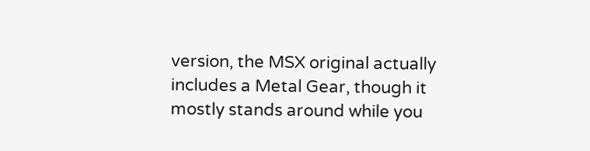version, the MSX original actually includes a Metal Gear, though it mostly stands around while you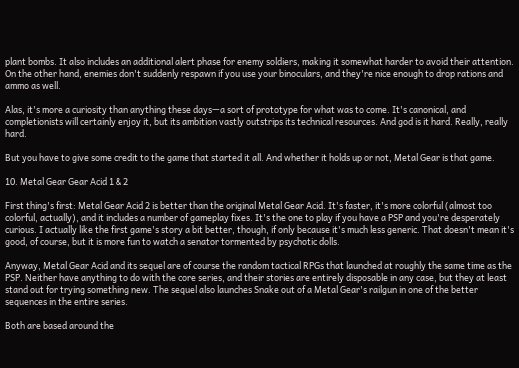plant bombs. It also includes an additional alert phase for enemy soldiers, making it somewhat harder to avoid their attention. On the other hand, enemies don't suddenly respawn if you use your binoculars, and they're nice enough to drop rations and ammo as well.

Alas, it's more a curiosity than anything these days—a sort of prototype for what was to come. It's canonical, and completionists will certainly enjoy it, but its ambition vastly outstrips its technical resources. And god is it hard. Really, really hard.

But you have to give some credit to the game that started it all. And whether it holds up or not, Metal Gear is that game.

10. Metal Gear Gear Acid 1 & 2

First thing's first: Metal Gear Acid 2 is better than the original Metal Gear Acid. It's faster, it's more colorful (almost too colorful, actually), and it includes a number of gameplay fixes. It's the one to play if you have a PSP and you're desperately curious. I actually like the first game's story a bit better, though, if only because it's much less generic. That doesn't mean it's good, of course, but it is more fun to watch a senator tormented by psychotic dolls.

Anyway, Metal Gear Acid and its sequel are of course the random tactical RPGs that launched at roughly the same time as the PSP. Neither have anything to do with the core series, and their stories are entirely disposable in any case, but they at least stand out for trying something new. The sequel also launches Snake out of a Metal Gear's railgun in one of the better sequences in the entire series.

Both are based around the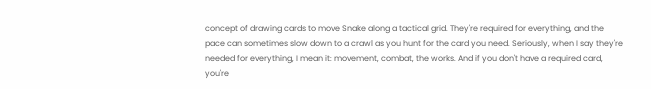concept of drawing cards to move Snake along a tactical grid. They're required for everything, and the pace can sometimes slow down to a crawl as you hunt for the card you need. Seriously, when I say they're needed for everything, I mean it: movement, combat, the works. And if you don't have a required card, you're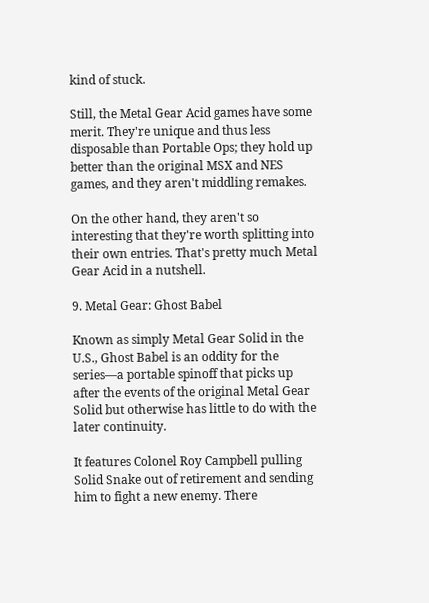kind of stuck.

Still, the Metal Gear Acid games have some merit. They're unique and thus less disposable than Portable Ops; they hold up better than the original MSX and NES games, and they aren't middling remakes.

On the other hand, they aren't so interesting that they're worth splitting into their own entries. That's pretty much Metal Gear Acid in a nutshell.

9. Metal Gear: Ghost Babel

Known as simply Metal Gear Solid in the U.S., Ghost Babel is an oddity for the series—a portable spinoff that picks up after the events of the original Metal Gear Solid but otherwise has little to do with the later continuity.

It features Colonel Roy Campbell pulling Solid Snake out of retirement and sending him to fight a new enemy. There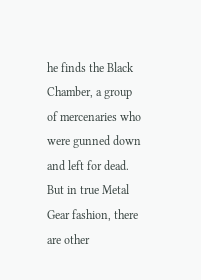he finds the Black Chamber, a group of mercenaries who were gunned down and left for dead. But in true Metal Gear fashion, there are other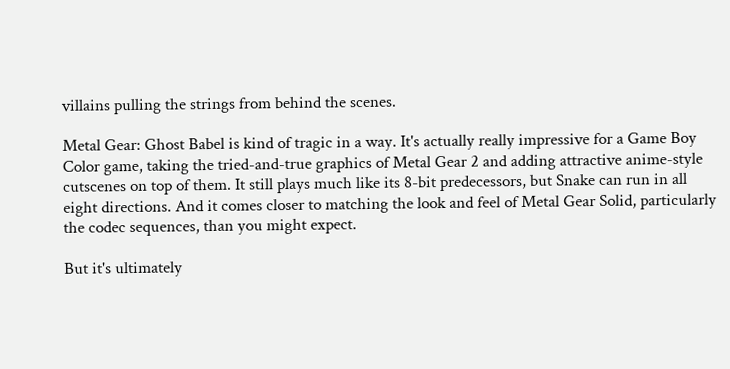villains pulling the strings from behind the scenes.

Metal Gear: Ghost Babel is kind of tragic in a way. It's actually really impressive for a Game Boy Color game, taking the tried-and-true graphics of Metal Gear 2 and adding attractive anime-style cutscenes on top of them. It still plays much like its 8-bit predecessors, but Snake can run in all eight directions. And it comes closer to matching the look and feel of Metal Gear Solid, particularly the codec sequences, than you might expect.

But it's ultimately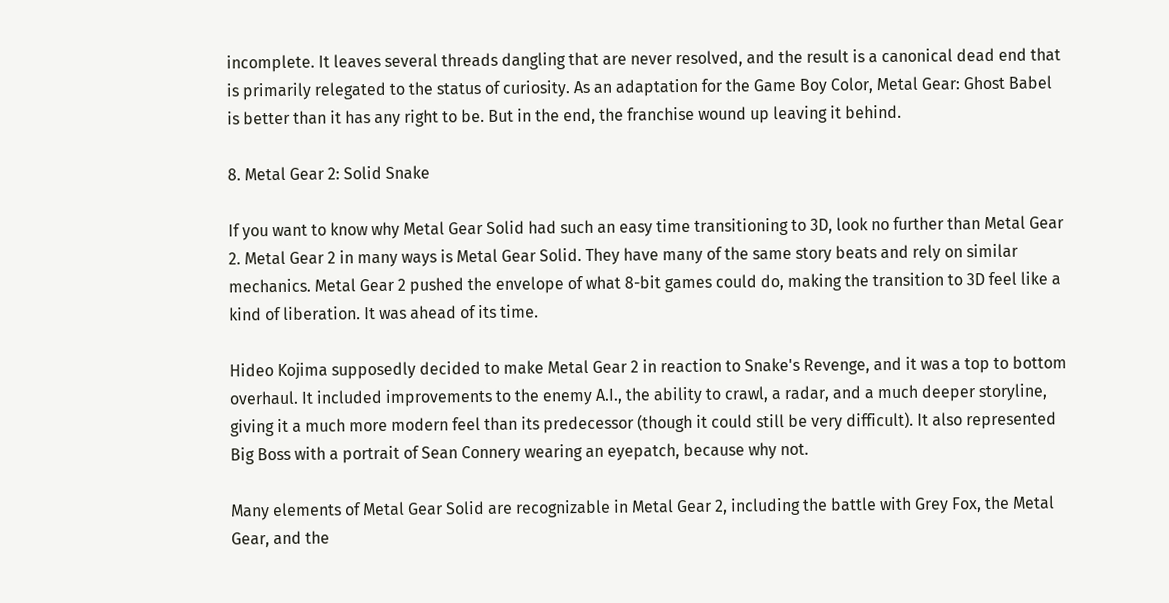incomplete. It leaves several threads dangling that are never resolved, and the result is a canonical dead end that is primarily relegated to the status of curiosity. As an adaptation for the Game Boy Color, Metal Gear: Ghost Babel is better than it has any right to be. But in the end, the franchise wound up leaving it behind.

8. Metal Gear 2: Solid Snake

If you want to know why Metal Gear Solid had such an easy time transitioning to 3D, look no further than Metal Gear 2. Metal Gear 2 in many ways is Metal Gear Solid. They have many of the same story beats and rely on similar mechanics. Metal Gear 2 pushed the envelope of what 8-bit games could do, making the transition to 3D feel like a kind of liberation. It was ahead of its time.

Hideo Kojima supposedly decided to make Metal Gear 2 in reaction to Snake's Revenge, and it was a top to bottom overhaul. It included improvements to the enemy A.I., the ability to crawl, a radar, and a much deeper storyline, giving it a much more modern feel than its predecessor (though it could still be very difficult). It also represented Big Boss with a portrait of Sean Connery wearing an eyepatch, because why not.

Many elements of Metal Gear Solid are recognizable in Metal Gear 2, including the battle with Grey Fox, the Metal Gear, and the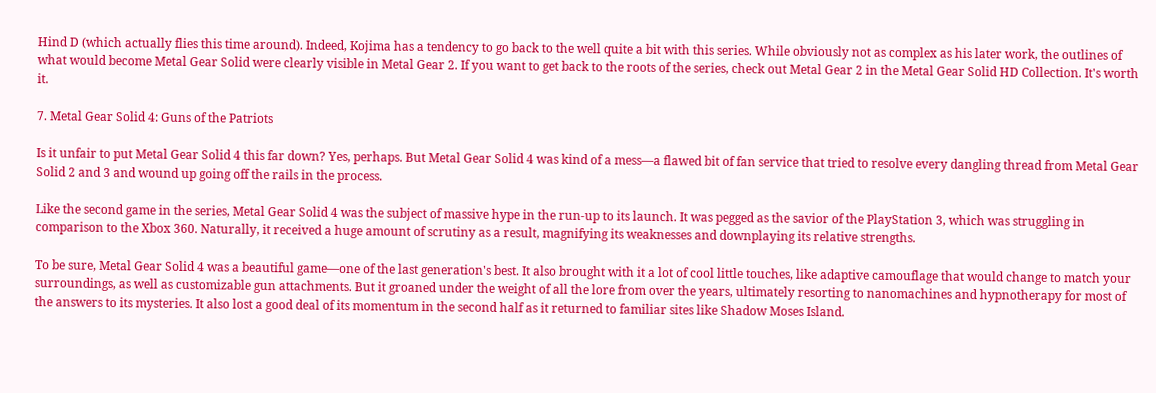Hind D (which actually flies this time around). Indeed, Kojima has a tendency to go back to the well quite a bit with this series. While obviously not as complex as his later work, the outlines of what would become Metal Gear Solid were clearly visible in Metal Gear 2. If you want to get back to the roots of the series, check out Metal Gear 2 in the Metal Gear Solid HD Collection. It's worth it.

7. Metal Gear Solid 4: Guns of the Patriots

Is it unfair to put Metal Gear Solid 4 this far down? Yes, perhaps. But Metal Gear Solid 4 was kind of a mess—a flawed bit of fan service that tried to resolve every dangling thread from Metal Gear Solid 2 and 3 and wound up going off the rails in the process.

Like the second game in the series, Metal Gear Solid 4 was the subject of massive hype in the run-up to its launch. It was pegged as the savior of the PlayStation 3, which was struggling in comparison to the Xbox 360. Naturally, it received a huge amount of scrutiny as a result, magnifying its weaknesses and downplaying its relative strengths.

To be sure, Metal Gear Solid 4 was a beautiful game—one of the last generation's best. It also brought with it a lot of cool little touches, like adaptive camouflage that would change to match your surroundings, as well as customizable gun attachments. But it groaned under the weight of all the lore from over the years, ultimately resorting to nanomachines and hypnotherapy for most of the answers to its mysteries. It also lost a good deal of its momentum in the second half as it returned to familiar sites like Shadow Moses Island.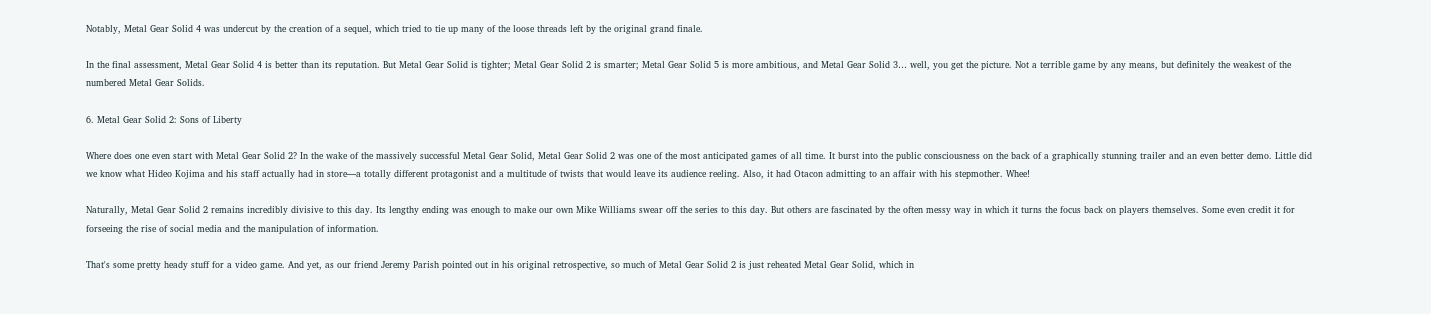Notably, Metal Gear Solid 4 was undercut by the creation of a sequel, which tried to tie up many of the loose threads left by the original grand finale.

In the final assessment, Metal Gear Solid 4 is better than its reputation. But Metal Gear Solid is tighter; Metal Gear Solid 2 is smarter; Metal Gear Solid 5 is more ambitious, and Metal Gear Solid 3… well, you get the picture. Not a terrible game by any means, but definitely the weakest of the numbered Metal Gear Solids.

6. Metal Gear Solid 2: Sons of Liberty

Where does one even start with Metal Gear Solid 2? In the wake of the massively successful Metal Gear Solid, Metal Gear Solid 2 was one of the most anticipated games of all time. It burst into the public consciousness on the back of a graphically stunning trailer and an even better demo. Little did we know what Hideo Kojima and his staff actually had in store—a totally different protagonist and a multitude of twists that would leave its audience reeling. Also, it had Otacon admitting to an affair with his stepmother. Whee!

Naturally, Metal Gear Solid 2 remains incredibly divisive to this day. Its lengthy ending was enough to make our own Mike Williams swear off the series to this day. But others are fascinated by the often messy way in which it turns the focus back on players themselves. Some even credit it for forseeing the rise of social media and the manipulation of information.

That's some pretty heady stuff for a video game. And yet, as our friend Jeremy Parish pointed out in his original retrospective, so much of Metal Gear Solid 2 is just reheated Metal Gear Solid, which in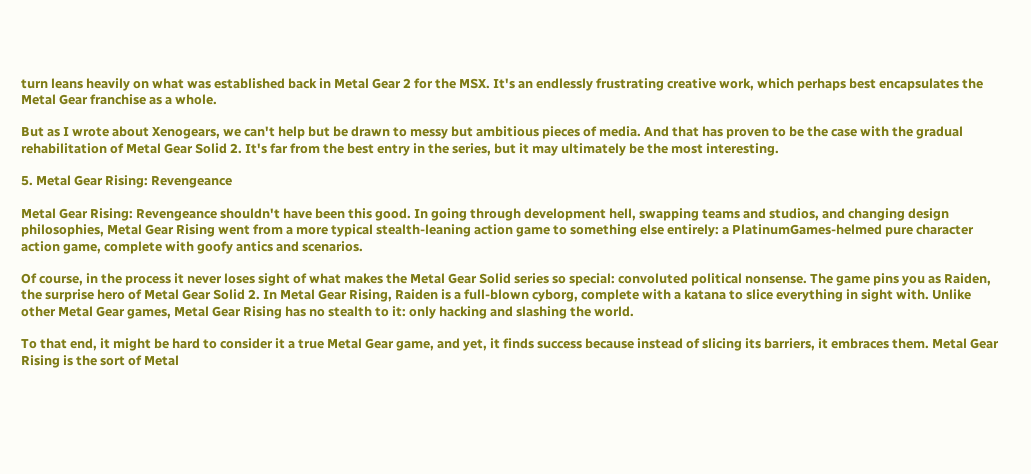turn leans heavily on what was established back in Metal Gear 2 for the MSX. It's an endlessly frustrating creative work, which perhaps best encapsulates the Metal Gear franchise as a whole.

But as I wrote about Xenogears, we can't help but be drawn to messy but ambitious pieces of media. And that has proven to be the case with the gradual rehabilitation of Metal Gear Solid 2. It's far from the best entry in the series, but it may ultimately be the most interesting.

5. Metal Gear Rising: Revengeance

Metal Gear Rising: Revengeance shouldn't have been this good. In going through development hell, swapping teams and studios, and changing design philosophies, Metal Gear Rising went from a more typical stealth-leaning action game to something else entirely: a PlatinumGames-helmed pure character action game, complete with goofy antics and scenarios.

Of course, in the process it never loses sight of what makes the Metal Gear Solid series so special: convoluted political nonsense. The game pins you as Raiden, the surprise hero of Metal Gear Solid 2. In Metal Gear Rising, Raiden is a full-blown cyborg, complete with a katana to slice everything in sight with. Unlike other Metal Gear games, Metal Gear Rising has no stealth to it: only hacking and slashing the world.

To that end, it might be hard to consider it a true Metal Gear game, and yet, it finds success because instead of slicing its barriers, it embraces them. Metal Gear Rising is the sort of Metal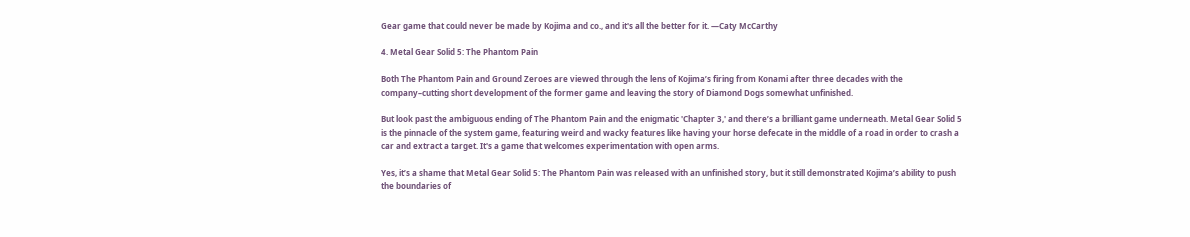Gear game that could never be made by Kojima and co., and it's all the better for it. —Caty McCarthy

4. Metal Gear Solid 5: The Phantom Pain

Both The Phantom Pain and Ground Zeroes are viewed through the lens of Kojima’s firing from Konami after three decades with the company–cutting short development of the former game and leaving the story of Diamond Dogs somewhat unfinished.

But look past the ambiguous ending of The Phantom Pain and the enigmatic 'Chapter 3,' and there’s a brilliant game underneath. Metal Gear Solid 5 is the pinnacle of the system game, featuring weird and wacky features like having your horse defecate in the middle of a road in order to crash a car and extract a target. It's a game that welcomes experimentation with open arms.

Yes, it’s a shame that Metal Gear Solid 5: The Phantom Pain was released with an unfinished story, but it still demonstrated Kojima’s ability to push the boundaries of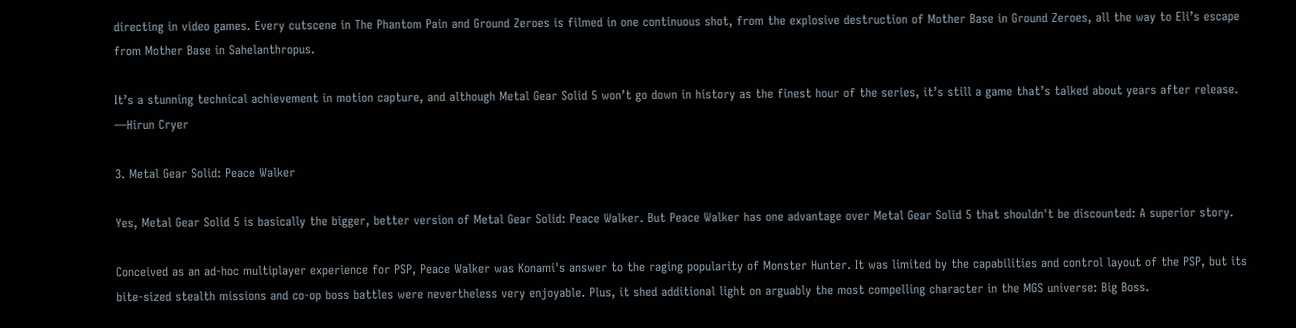directing in video games. Every cutscene in The Phantom Pain and Ground Zeroes is filmed in one continuous shot, from the explosive destruction of Mother Base in Ground Zeroes, all the way to Eli’s escape from Mother Base in Sahelanthropus.

It’s a stunning technical achievement in motion capture, and although Metal Gear Solid 5 won’t go down in history as the finest hour of the series, it’s still a game that’s talked about years after release. —Hirun Cryer

3. Metal Gear Solid: Peace Walker

Yes, Metal Gear Solid 5 is basically the bigger, better version of Metal Gear Solid: Peace Walker. But Peace Walker has one advantage over Metal Gear Solid 5 that shouldn't be discounted: A superior story.

Conceived as an ad-hoc multiplayer experience for PSP, Peace Walker was Konami's answer to the raging popularity of Monster Hunter. It was limited by the capabilities and control layout of the PSP, but its bite-sized stealth missions and co-op boss battles were nevertheless very enjoyable. Plus, it shed additional light on arguably the most compelling character in the MGS universe: Big Boss.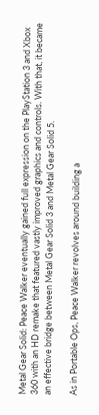Metal Gear Solid: Peace Walker eventually gained full expression on the PlayStation 3 and Xbox 360 with an HD remake that featured vastly improved graphics and controls. With that, it became an effective bridge between Metal Gear Solid 3 and Metal Gear Solid 5.

As in Portable Ops, Peace Walker revolves around building a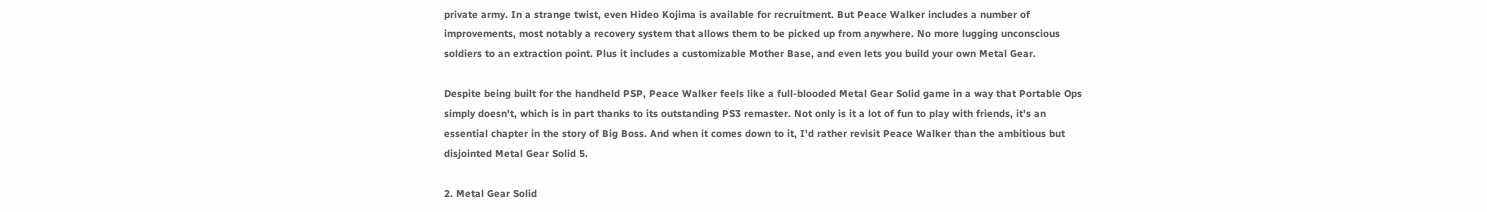private army. In a strange twist, even Hideo Kojima is available for recruitment. But Peace Walker includes a number of improvements, most notably a recovery system that allows them to be picked up from anywhere. No more lugging unconscious soldiers to an extraction point. Plus it includes a customizable Mother Base, and even lets you build your own Metal Gear.

Despite being built for the handheld PSP, Peace Walker feels like a full-blooded Metal Gear Solid game in a way that Portable Ops simply doesn't, which is in part thanks to its outstanding PS3 remaster. Not only is it a lot of fun to play with friends, it's an essential chapter in the story of Big Boss. And when it comes down to it, I'd rather revisit Peace Walker than the ambitious but disjointed Metal Gear Solid 5.

2. Metal Gear Solid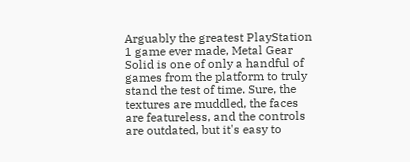Arguably the greatest PlayStation 1 game ever made, Metal Gear Solid is one of only a handful of games from the platform to truly stand the test of time. Sure, the textures are muddled, the faces are featureless, and the controls are outdated, but it's easy to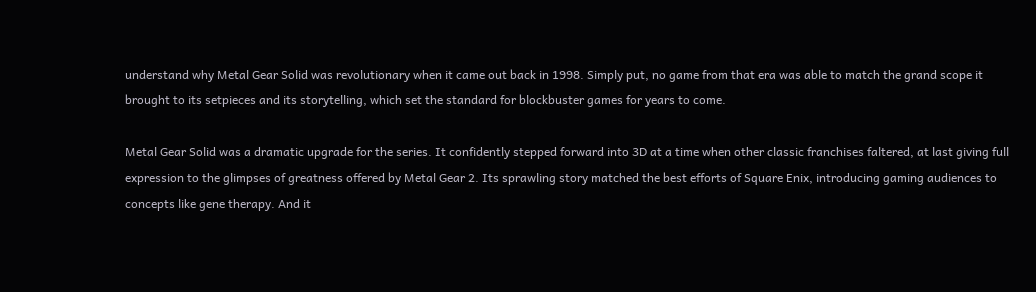understand why Metal Gear Solid was revolutionary when it came out back in 1998. Simply put, no game from that era was able to match the grand scope it brought to its setpieces and its storytelling, which set the standard for blockbuster games for years to come.

Metal Gear Solid was a dramatic upgrade for the series. It confidently stepped forward into 3D at a time when other classic franchises faltered, at last giving full expression to the glimpses of greatness offered by Metal Gear 2. Its sprawling story matched the best efforts of Square Enix, introducing gaming audiences to concepts like gene therapy. And it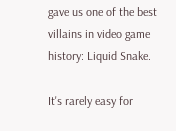gave us one of the best villains in video game history: Liquid Snake.

It's rarely easy for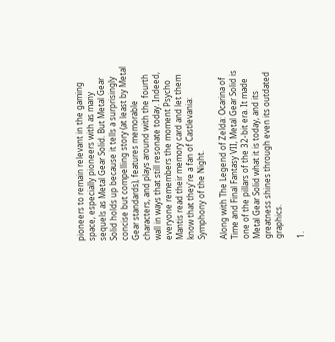pioneers to remain relevant in the gaming space, especially pioneers with as many sequels as Metal Gear Solid. But Metal Gear Solid holds up because it tells a surprisingly concise but compelling story (at least by Metal Gear standards), features memorable characters, and plays around with the fourth wall in ways that still resonate today. Indeed, everyone remembers the moment Psycho Mantis read their memory card and let them know that they're a fan of Castlevania: Symphony of the Night.

Along with The Legend of Zelda: Ocarina of Time and Final Fantasy VII, Metal Gear Solid is one of the pillars of the 32-bit era. It made Metal Gear Solid what it is today, and its greatness shines through even its outdated graphics.

1.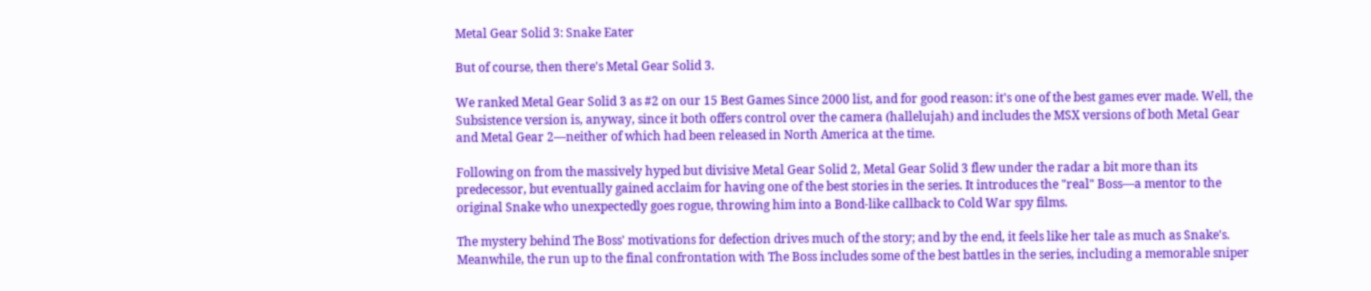Metal Gear Solid 3: Snake Eater

But of course, then there's Metal Gear Solid 3.

We ranked Metal Gear Solid 3 as #2 on our 15 Best Games Since 2000 list, and for good reason: it's one of the best games ever made. Well, the Subsistence version is, anyway, since it both offers control over the camera (hallelujah) and includes the MSX versions of both Metal Gear and Metal Gear 2—neither of which had been released in North America at the time.

Following on from the massively hyped but divisive Metal Gear Solid 2, Metal Gear Solid 3 flew under the radar a bit more than its predecessor, but eventually gained acclaim for having one of the best stories in the series. It introduces the "real" Boss—a mentor to the original Snake who unexpectedly goes rogue, throwing him into a Bond-like callback to Cold War spy films.

The mystery behind The Boss' motivations for defection drives much of the story; and by the end, it feels like her tale as much as Snake's. Meanwhile, the run up to the final confrontation with The Boss includes some of the best battles in the series, including a memorable sniper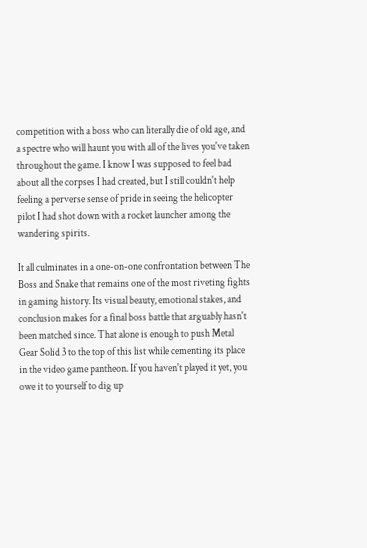competition with a boss who can literally die of old age, and a spectre who will haunt you with all of the lives you've taken throughout the game. I know I was supposed to feel bad about all the corpses I had created, but I still couldn't help feeling a perverse sense of pride in seeing the helicopter pilot I had shot down with a rocket launcher among the wandering spirits.

It all culminates in a one-on-one confrontation between The Boss and Snake that remains one of the most riveting fights in gaming history. Its visual beauty, emotional stakes, and conclusion makes for a final boss battle that arguably hasn't been matched since. That alone is enough to push Metal Gear Solid 3 to the top of this list while cementing its place in the video game pantheon. If you haven't played it yet, you owe it to yourself to dig up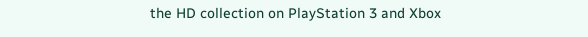the HD collection on PlayStation 3 and Xbox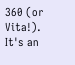360 (or Vita!). It's an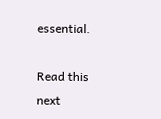essential.

Read this next